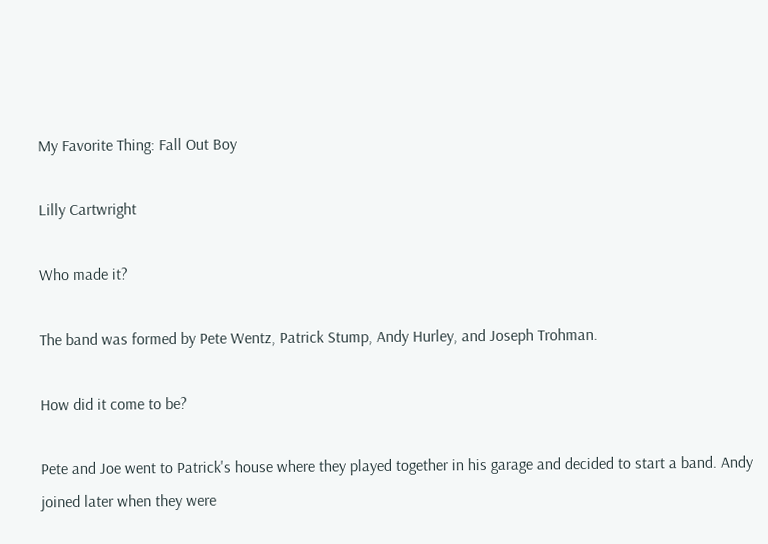My Favorite Thing: Fall Out Boy

Lilly Cartwright

Who made it?

The band was formed by Pete Wentz, Patrick Stump, Andy Hurley, and Joseph Trohman.

How did it come to be?

Pete and Joe went to Patrick's house where they played together in his garage and decided to start a band. Andy joined later when they were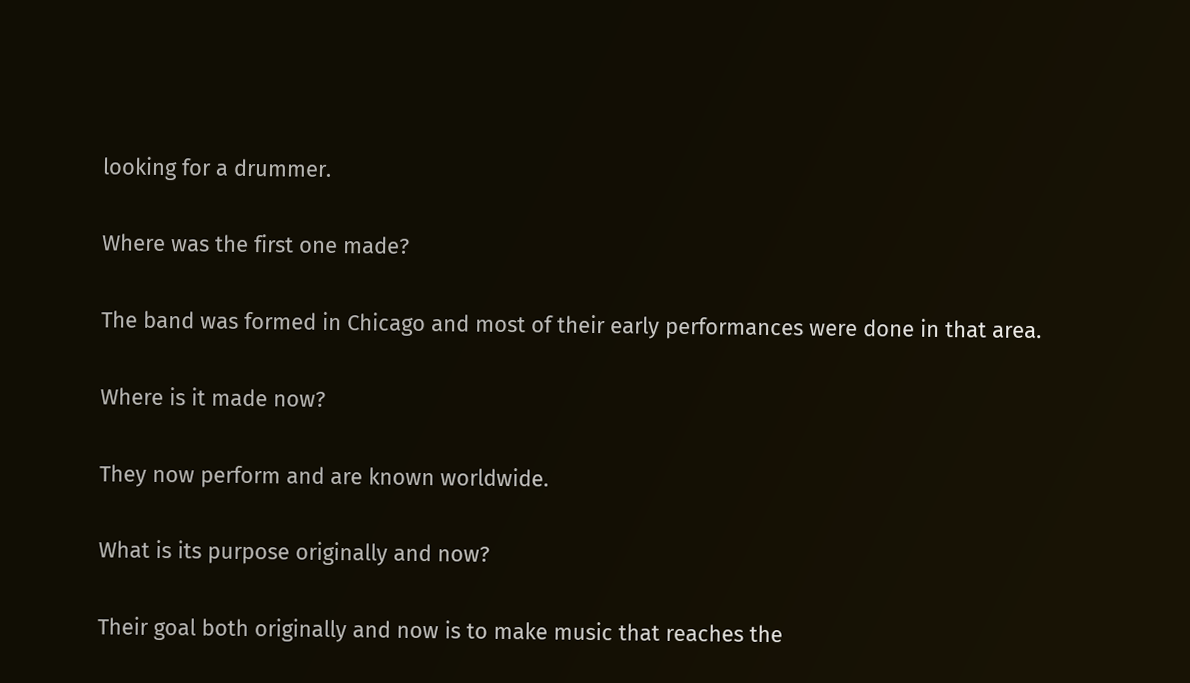looking for a drummer.

Where was the first one made?

The band was formed in Chicago and most of their early performances were done in that area.

Where is it made now?

They now perform and are known worldwide.

What is its purpose originally and now?

Their goal both originally and now is to make music that reaches the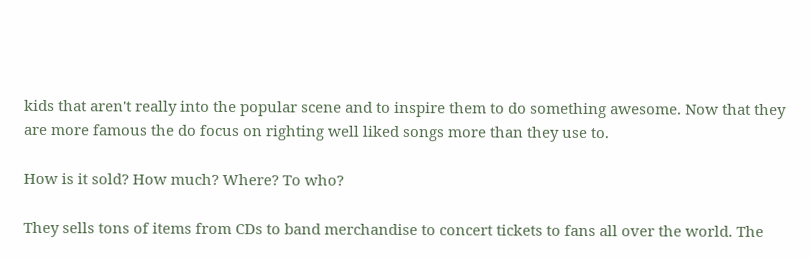kids that aren't really into the popular scene and to inspire them to do something awesome. Now that they are more famous the do focus on righting well liked songs more than they use to.

How is it sold? How much? Where? To who?

They sells tons of items from CDs to band merchandise to concert tickets to fans all over the world. The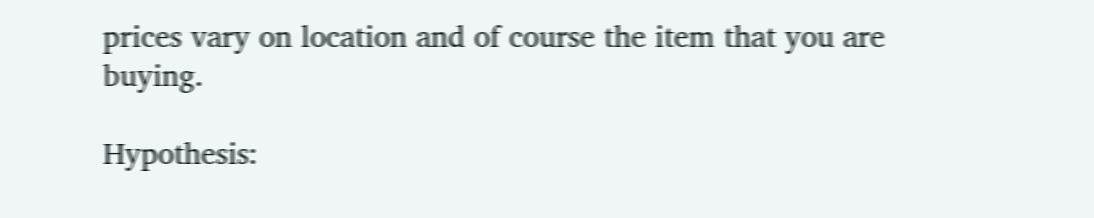prices vary on location and of course the item that you are buying.

Hypothesis: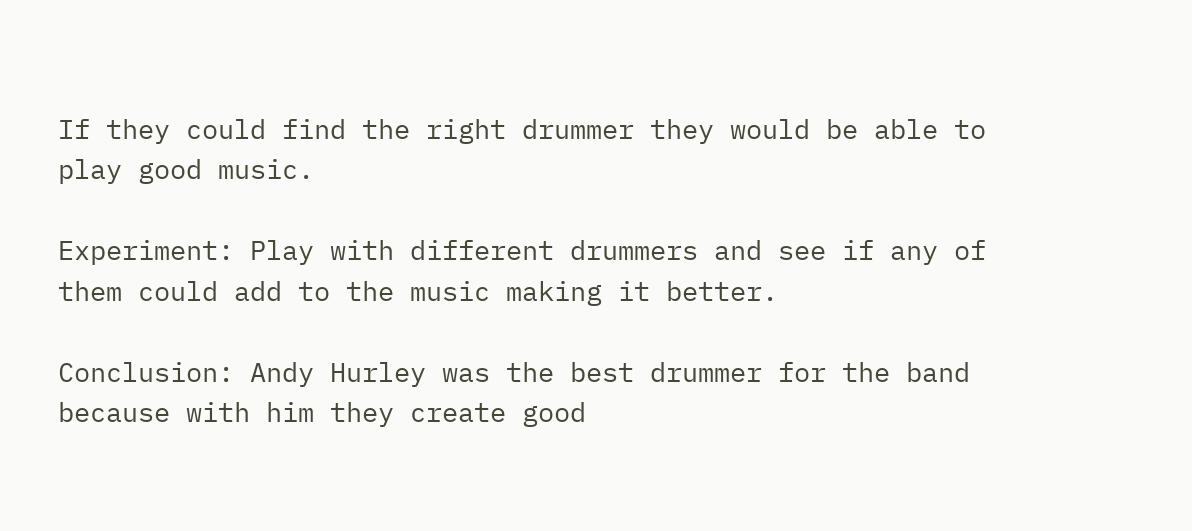If they could find the right drummer they would be able to play good music.

Experiment: Play with different drummers and see if any of them could add to the music making it better.

Conclusion: Andy Hurley was the best drummer for the band because with him they create good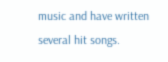music and have written several hit songs.